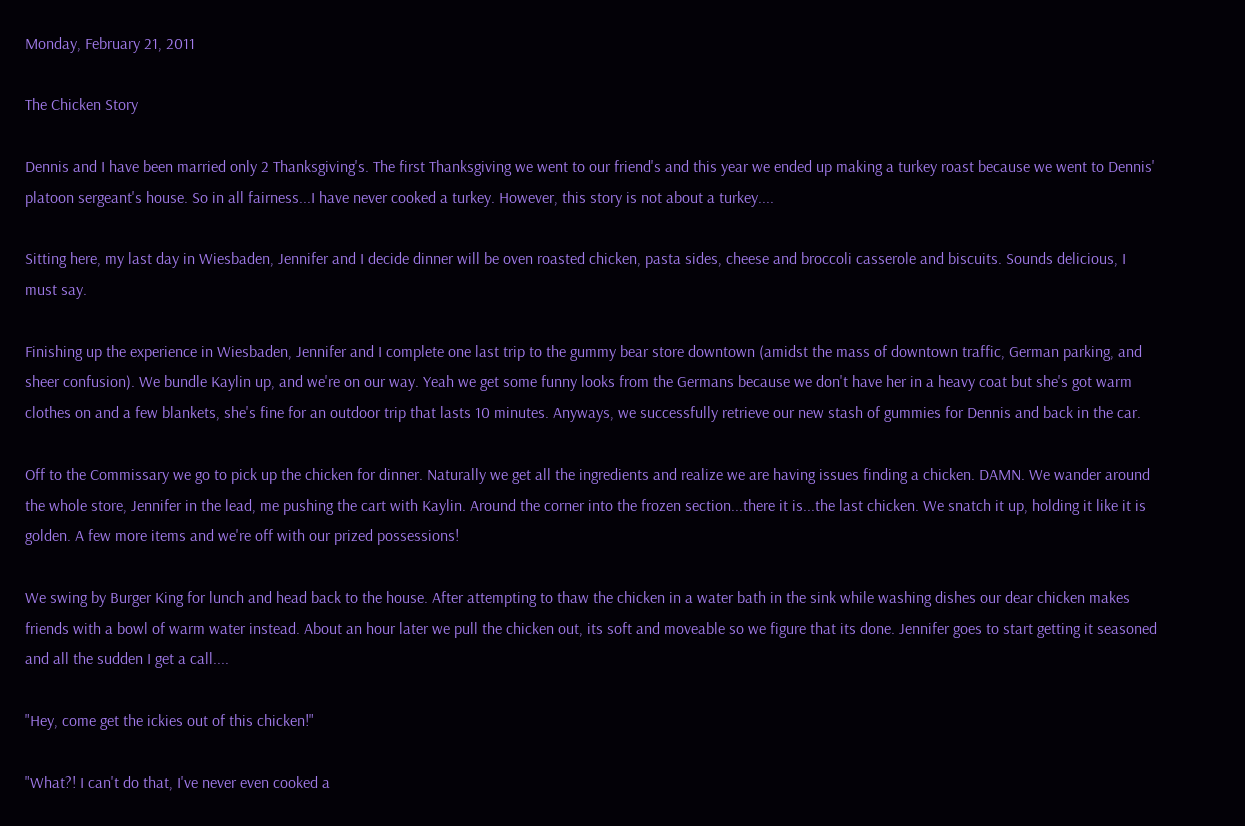Monday, February 21, 2011

The Chicken Story

Dennis and I have been married only 2 Thanksgiving's. The first Thanksgiving we went to our friend's and this year we ended up making a turkey roast because we went to Dennis' platoon sergeant's house. So in all fairness...I have never cooked a turkey. However, this story is not about a turkey....

Sitting here, my last day in Wiesbaden, Jennifer and I decide dinner will be oven roasted chicken, pasta sides, cheese and broccoli casserole and biscuits. Sounds delicious, I must say.

Finishing up the experience in Wiesbaden, Jennifer and I complete one last trip to the gummy bear store downtown (amidst the mass of downtown traffic, German parking, and sheer confusion). We bundle Kaylin up, and we're on our way. Yeah we get some funny looks from the Germans because we don't have her in a heavy coat but she's got warm clothes on and a few blankets, she's fine for an outdoor trip that lasts 10 minutes. Anyways, we successfully retrieve our new stash of gummies for Dennis and back in the car.

Off to the Commissary we go to pick up the chicken for dinner. Naturally we get all the ingredients and realize we are having issues finding a chicken. DAMN. We wander around the whole store, Jennifer in the lead, me pushing the cart with Kaylin. Around the corner into the frozen section...there it is...the last chicken. We snatch it up, holding it like it is golden. A few more items and we're off with our prized possessions!

We swing by Burger King for lunch and head back to the house. After attempting to thaw the chicken in a water bath in the sink while washing dishes our dear chicken makes friends with a bowl of warm water instead. About an hour later we pull the chicken out, its soft and moveable so we figure that its done. Jennifer goes to start getting it seasoned and all the sudden I get a call....

"Hey, come get the ickies out of this chicken!"

"What?! I can't do that, I've never even cooked a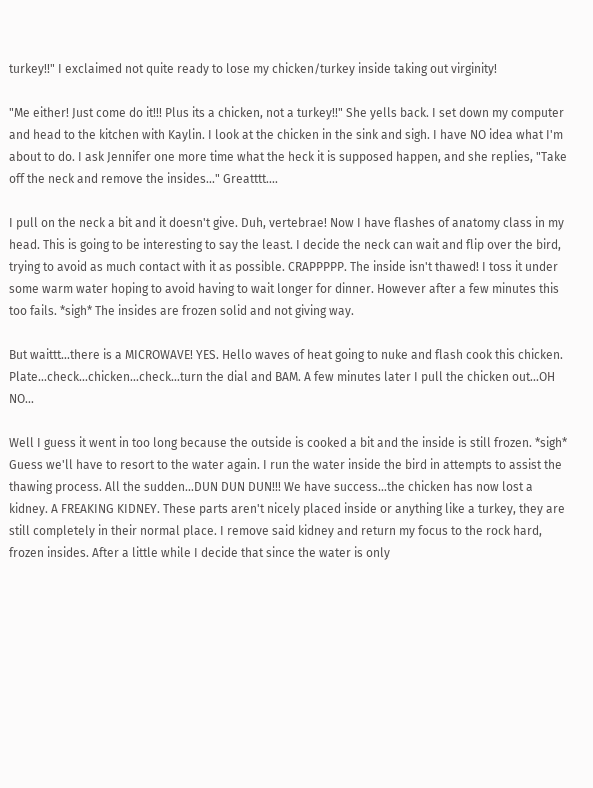turkey!!" I exclaimed not quite ready to lose my chicken/turkey inside taking out virginity!

"Me either! Just come do it!!! Plus its a chicken, not a turkey!!" She yells back. I set down my computer and head to the kitchen with Kaylin. I look at the chicken in the sink and sigh. I have NO idea what I'm about to do. I ask Jennifer one more time what the heck it is supposed happen, and she replies, "Take off the neck and remove the insides..." Greatttt....

I pull on the neck a bit and it doesn't give. Duh, vertebrae! Now I have flashes of anatomy class in my head. This is going to be interesting to say the least. I decide the neck can wait and flip over the bird, trying to avoid as much contact with it as possible. CRAPPPPP. The inside isn't thawed! I toss it under some warm water hoping to avoid having to wait longer for dinner. However after a few minutes this too fails. *sigh* The insides are frozen solid and not giving way.

But waittt...there is a MICROWAVE! YES. Hello waves of heat going to nuke and flash cook this chicken. Plate...check...chicken...check...turn the dial and BAM. A few minutes later I pull the chicken out...OH NO...

Well I guess it went in too long because the outside is cooked a bit and the inside is still frozen. *sigh* Guess we'll have to resort to the water again. I run the water inside the bird in attempts to assist the thawing process. All the sudden...DUN DUN DUN!!! We have success...the chicken has now lost a kidney. A FREAKING KIDNEY. These parts aren't nicely placed inside or anything like a turkey, they are still completely in their normal place. I remove said kidney and return my focus to the rock hard, frozen insides. After a little while I decide that since the water is only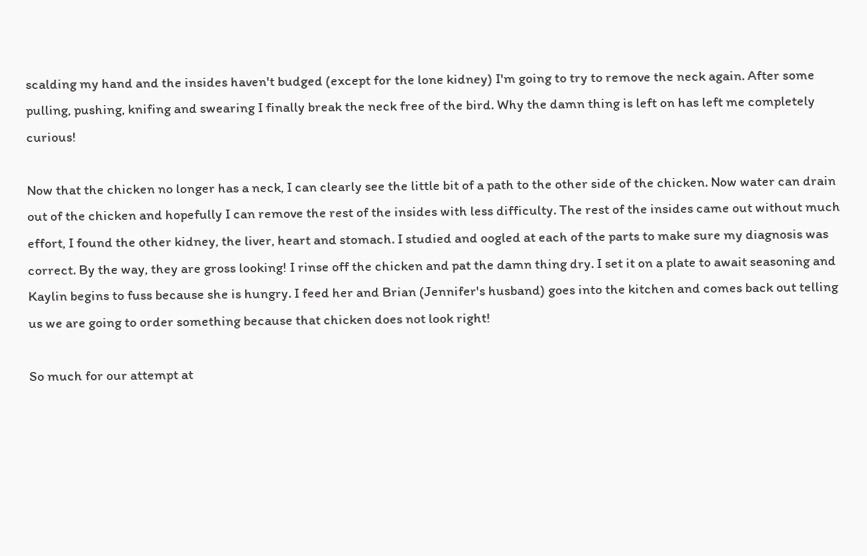scalding my hand and the insides haven't budged (except for the lone kidney) I'm going to try to remove the neck again. After some pulling, pushing, knifing and swearing I finally break the neck free of the bird. Why the damn thing is left on has left me completely curious!

Now that the chicken no longer has a neck, I can clearly see the little bit of a path to the other side of the chicken. Now water can drain out of the chicken and hopefully I can remove the rest of the insides with less difficulty. The rest of the insides came out without much effort, I found the other kidney, the liver, heart and stomach. I studied and oogled at each of the parts to make sure my diagnosis was correct. By the way, they are gross looking! I rinse off the chicken and pat the damn thing dry. I set it on a plate to await seasoning and Kaylin begins to fuss because she is hungry. I feed her and Brian (Jennifer's husband) goes into the kitchen and comes back out telling us we are going to order something because that chicken does not look right!

So much for our attempt at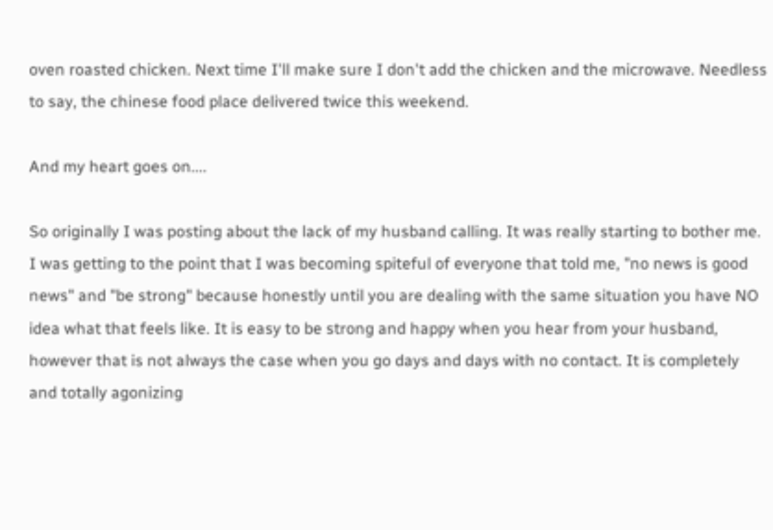oven roasted chicken. Next time I'll make sure I don't add the chicken and the microwave. Needless to say, the chinese food place delivered twice this weekend.

And my heart goes on....

So originally I was posting about the lack of my husband calling. It was really starting to bother me. I was getting to the point that I was becoming spiteful of everyone that told me, "no news is good news" and "be strong" because honestly until you are dealing with the same situation you have NO idea what that feels like. It is easy to be strong and happy when you hear from your husband, however that is not always the case when you go days and days with no contact. It is completely and totally agonizing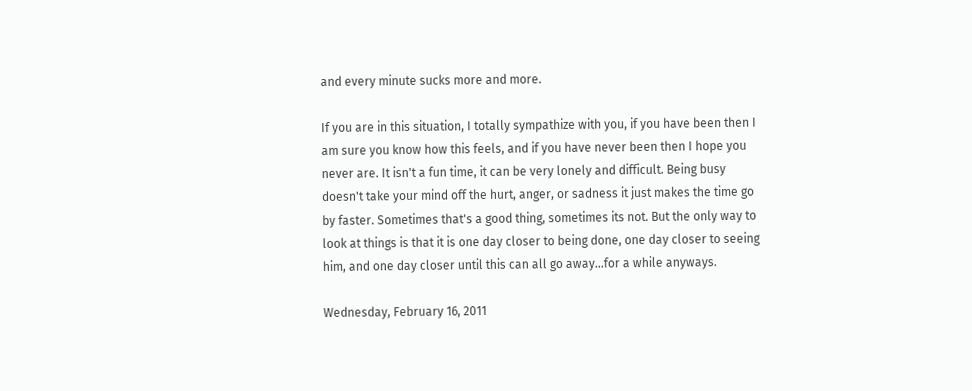and every minute sucks more and more.

If you are in this situation, I totally sympathize with you, if you have been then I am sure you know how this feels, and if you have never been then I hope you never are. It isn't a fun time, it can be very lonely and difficult. Being busy doesn't take your mind off the hurt, anger, or sadness it just makes the time go by faster. Sometimes that's a good thing, sometimes its not. But the only way to look at things is that it is one day closer to being done, one day closer to seeing him, and one day closer until this can all go away...for a while anyways.

Wednesday, February 16, 2011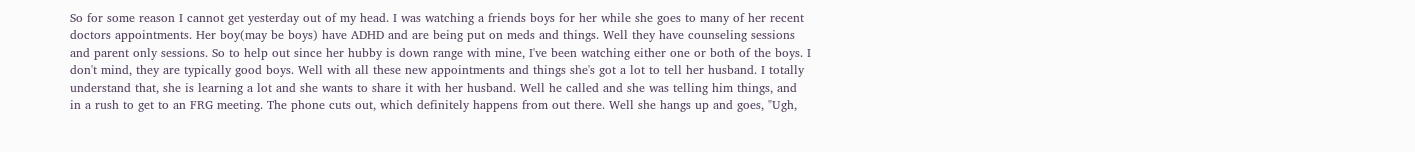So for some reason I cannot get yesterday out of my head. I was watching a friends boys for her while she goes to many of her recent doctors appointments. Her boy(may be boys) have ADHD and are being put on meds and things. Well they have counseling sessions and parent only sessions. So to help out since her hubby is down range with mine, I've been watching either one or both of the boys. I don't mind, they are typically good boys. Well with all these new appointments and things she's got a lot to tell her husband. I totally understand that, she is learning a lot and she wants to share it with her husband. Well he called and she was telling him things, and in a rush to get to an FRG meeting. The phone cuts out, which definitely happens from out there. Well she hangs up and goes, "Ugh,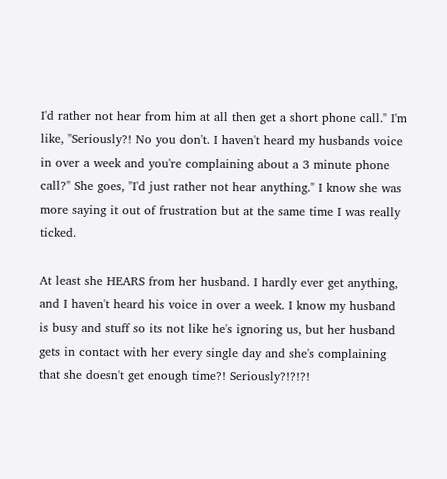I'd rather not hear from him at all then get a short phone call." I'm like, "Seriously?! No you don't. I haven't heard my husbands voice in over a week and you're complaining about a 3 minute phone call?" She goes, "I'd just rather not hear anything." I know she was more saying it out of frustration but at the same time I was really ticked.

At least she HEARS from her husband. I hardly ever get anything, and I haven't heard his voice in over a week. I know my husband is busy and stuff so its not like he's ignoring us, but her husband gets in contact with her every single day and she's complaining that she doesn't get enough time?! Seriously?!?!?!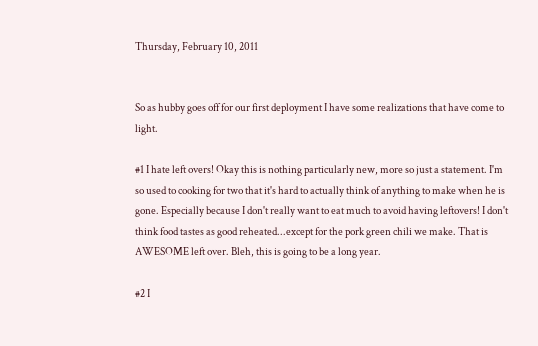Thursday, February 10, 2011


So as hubby goes off for our first deployment I have some realizations that have come to light.

#1 I hate left overs! Okay this is nothing particularly new, more so just a statement. I'm so used to cooking for two that it's hard to actually think of anything to make when he is gone. Especially because I don't really want to eat much to avoid having leftovers! I don't think food tastes as good reheated...except for the pork green chili we make. That is AWESOME left over. Bleh, this is going to be a long year.

#2 I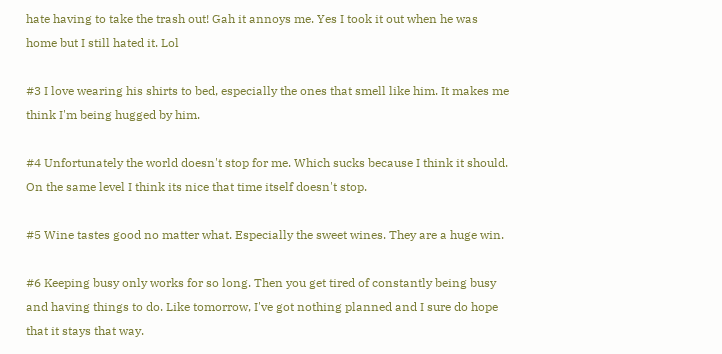hate having to take the trash out! Gah it annoys me. Yes I took it out when he was home but I still hated it. Lol

#3 I love wearing his shirts to bed, especially the ones that smell like him. It makes me think I'm being hugged by him.

#4 Unfortunately the world doesn't stop for me. Which sucks because I think it should. On the same level I think its nice that time itself doesn't stop.

#5 Wine tastes good no matter what. Especially the sweet wines. They are a huge win.

#6 Keeping busy only works for so long. Then you get tired of constantly being busy and having things to do. Like tomorrow, I've got nothing planned and I sure do hope that it stays that way.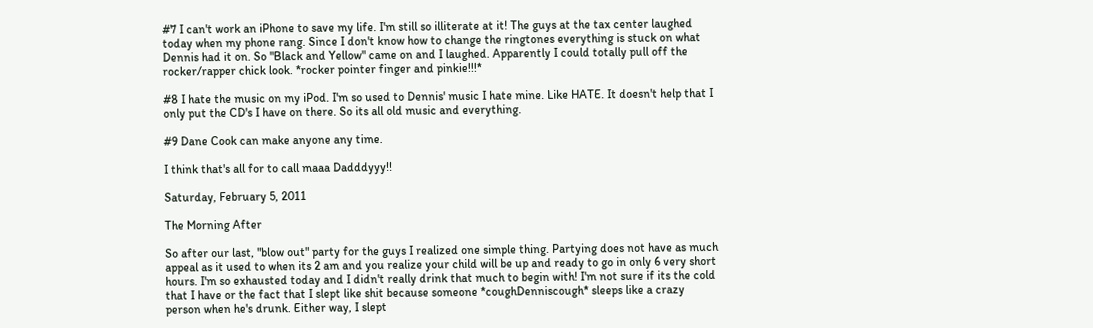#7 I can't work an iPhone to save my life. I'm still so illiterate at it! The guys at the tax center laughed today when my phone rang. Since I don't know how to change the ringtones everything is stuck on what Dennis had it on. So "Black and Yellow" came on and I laughed. Apparently I could totally pull off the rocker/rapper chick look. *rocker pointer finger and pinkie!!!*

#8 I hate the music on my iPod. I'm so used to Dennis' music I hate mine. Like HATE. It doesn't help that I only put the CD's I have on there. So its all old music and everything.

#9 Dane Cook can make anyone any time.

I think that's all for to call maaa Dadddyyy!!

Saturday, February 5, 2011

The Morning After

So after our last, "blow out" party for the guys I realized one simple thing. Partying does not have as much appeal as it used to when its 2 am and you realize your child will be up and ready to go in only 6 very short hours. I'm so exhausted today and I didn't really drink that much to begin with! I'm not sure if its the cold that I have or the fact that I slept like shit because someone *coughDenniscough* sleeps like a crazy person when he's drunk. Either way, I slept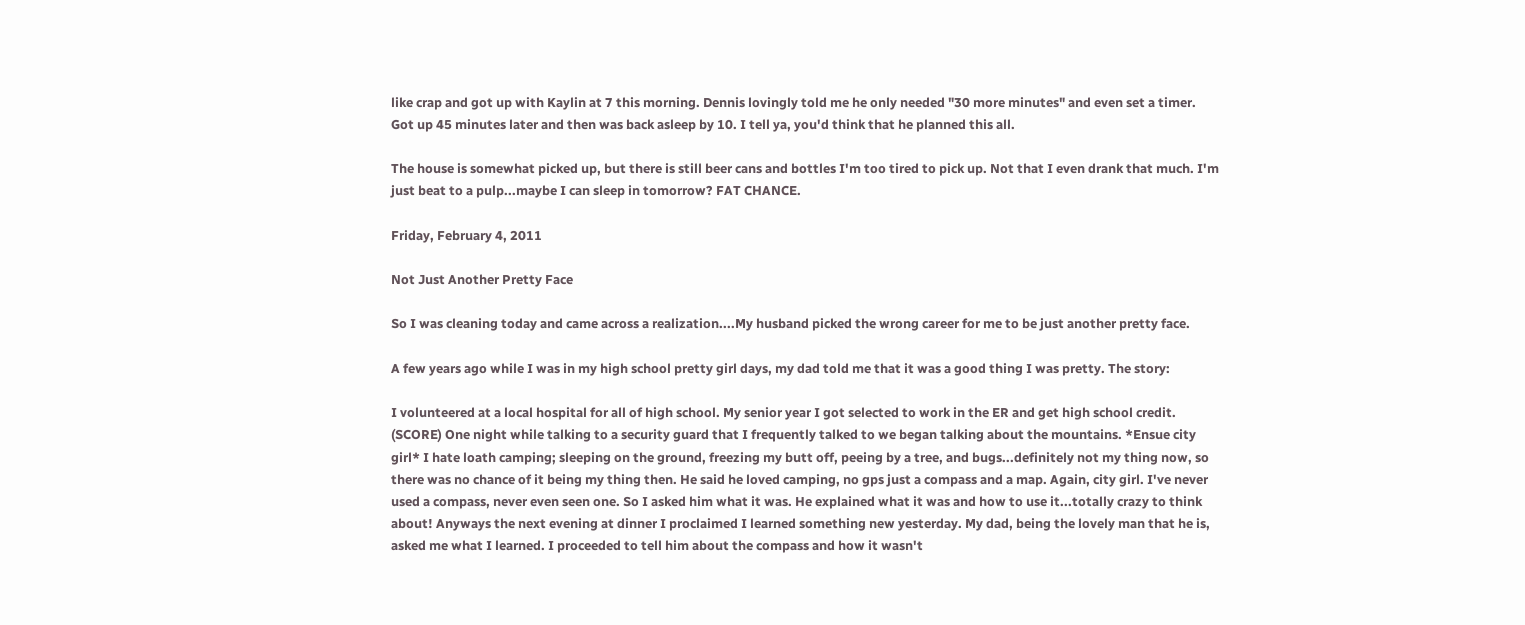like crap and got up with Kaylin at 7 this morning. Dennis lovingly told me he only needed "30 more minutes" and even set a timer. Got up 45 minutes later and then was back asleep by 10. I tell ya, you'd think that he planned this all.

The house is somewhat picked up, but there is still beer cans and bottles I'm too tired to pick up. Not that I even drank that much. I'm just beat to a pulp...maybe I can sleep in tomorrow? FAT CHANCE.

Friday, February 4, 2011

Not Just Another Pretty Face

So I was cleaning today and came across a realization....My husband picked the wrong career for me to be just another pretty face.

A few years ago while I was in my high school pretty girl days, my dad told me that it was a good thing I was pretty. The story:

I volunteered at a local hospital for all of high school. My senior year I got selected to work in the ER and get high school credit. (SCORE) One night while talking to a security guard that I frequently talked to we began talking about the mountains. *Ensue city girl* I hate loath camping; sleeping on the ground, freezing my butt off, peeing by a tree, and bugs...definitely not my thing now, so there was no chance of it being my thing then. He said he loved camping, no gps just a compass and a map. Again, city girl. I've never used a compass, never even seen one. So I asked him what it was. He explained what it was and how to use it...totally crazy to think about! Anyways the next evening at dinner I proclaimed I learned something new yesterday. My dad, being the lovely man that he is, asked me what I learned. I proceeded to tell him about the compass and how it wasn't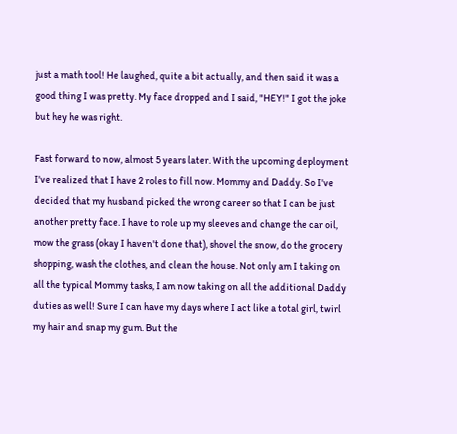just a math tool! He laughed, quite a bit actually, and then said it was a good thing I was pretty. My face dropped and I said, "HEY!" I got the joke but hey he was right.

Fast forward to now, almost 5 years later. With the upcoming deployment I've realized that I have 2 roles to fill now. Mommy and Daddy. So I've decided that my husband picked the wrong career so that I can be just another pretty face. I have to role up my sleeves and change the car oil, mow the grass (okay I haven't done that), shovel the snow, do the grocery shopping, wash the clothes, and clean the house. Not only am I taking on all the typical Mommy tasks, I am now taking on all the additional Daddy duties as well! Sure I can have my days where I act like a total girl, twirl my hair and snap my gum. But the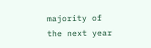majority of the next year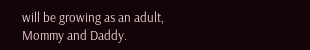will be growing as an adult, Mommy and Daddy.